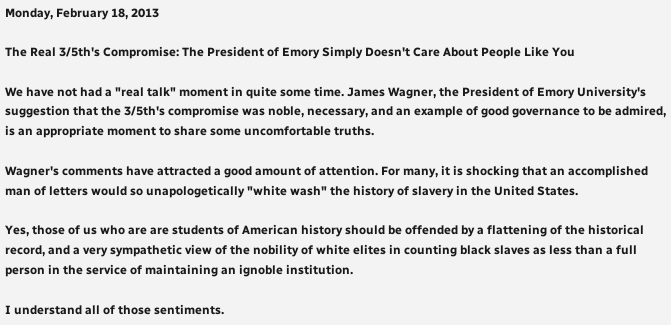Monday, February 18, 2013

The Real 3/5th's Compromise: The President of Emory Simply Doesn't Care About People Like You

We have not had a "real talk" moment in quite some time. James Wagner, the President of Emory University's suggestion that the 3/5th's compromise was noble, necessary, and an example of good governance to be admired, is an appropriate moment to share some uncomfortable truths.

Wagner's comments have attracted a good amount of attention. For many, it is shocking that an accomplished man of letters would so unapologetically "white wash" the history of slavery in the United States.

Yes, those of us who are are students of American history should be offended by a flattening of the historical record, and a very sympathetic view of the nobility of white elites in counting black slaves as less than a full person in the service of maintaining an ignoble institution.

I understand all of those sentiments.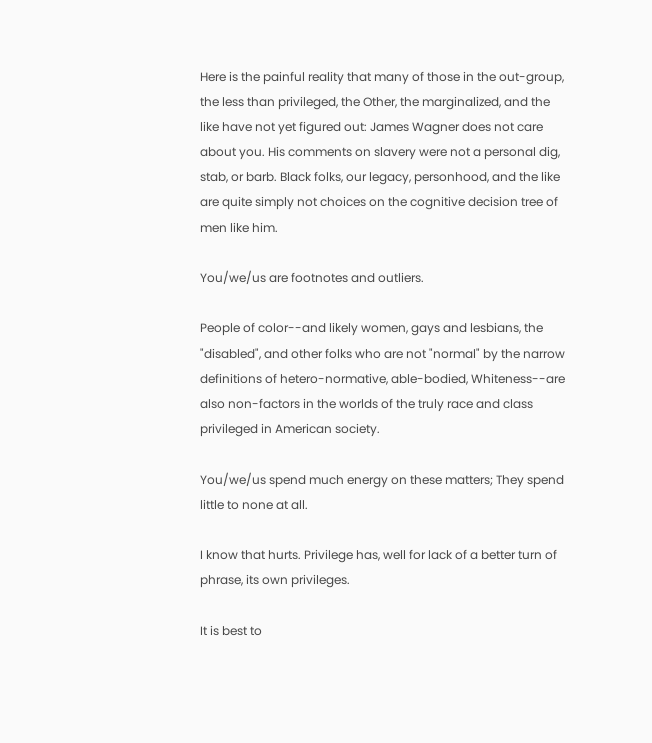Here is the painful reality that many of those in the out-group, the less than privileged, the Other, the marginalized, and the like have not yet figured out: James Wagner does not care about you. His comments on slavery were not a personal dig, stab, or barb. Black folks, our legacy, personhood, and the like are quite simply not choices on the cognitive decision tree of men like him.

You/we/us are footnotes and outliers.

People of color--and likely women, gays and lesbians, the "disabled", and other folks who are not "normal" by the narrow definitions of hetero-normative, able-bodied, Whiteness--are also non-factors in the worlds of the truly race and class privileged in American society.

You/we/us spend much energy on these matters; They spend little to none at all.

I know that hurts. Privilege has, well for lack of a better turn of phrase, its own privileges.

It is best to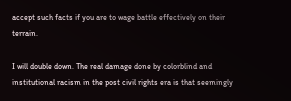accept such facts if you are to wage battle effectively on their terrain.

I will double down. The real damage done by colorblind and institutional racism in the post civil rights era is that seemingly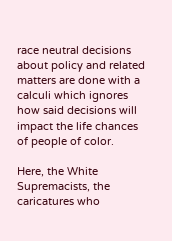race neutral decisions about policy and related matters are done with a calculi which ignores how said decisions will impact the life chances of people of color.

Here, the White Supremacists, the caricatures who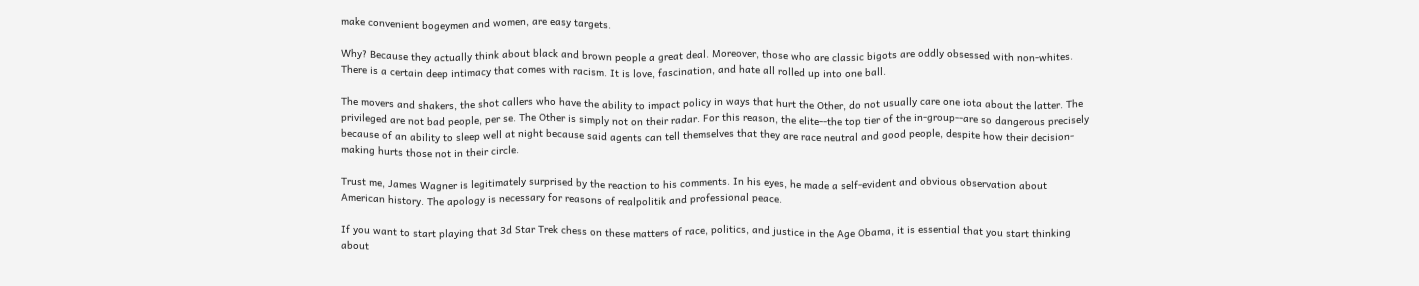make convenient bogeymen and women, are easy targets.

Why? Because they actually think about black and brown people a great deal. Moreover, those who are classic bigots are oddly obsessed with non-whites. There is a certain deep intimacy that comes with racism. It is love, fascination, and hate all rolled up into one ball.

The movers and shakers, the shot callers who have the ability to impact policy in ways that hurt the Other, do not usually care one iota about the latter. The privileged are not bad people, per se. The Other is simply not on their radar. For this reason, the elite--the top tier of the in-group--are so dangerous precisely because of an ability to sleep well at night because said agents can tell themselves that they are race neutral and good people, despite how their decision-making hurts those not in their circle.

Trust me, James Wagner is legitimately surprised by the reaction to his comments. In his eyes, he made a self-evident and obvious observation about American history. The apology is necessary for reasons of realpolitik and professional peace.

If you want to start playing that 3d Star Trek chess on these matters of race, politics, and justice in the Age Obama, it is essential that you start thinking about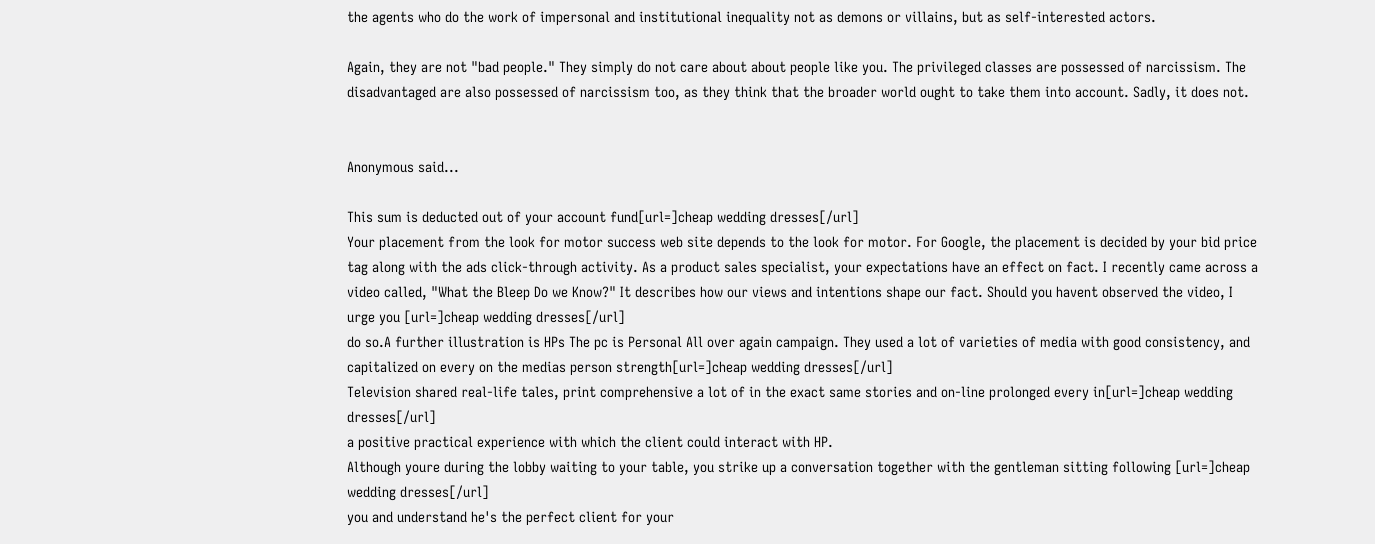the agents who do the work of impersonal and institutional inequality not as demons or villains, but as self-interested actors.

Again, they are not "bad people." They simply do not care about about people like you. The privileged classes are possessed of narcissism. The disadvantaged are also possessed of narcissism too, as they think that the broader world ought to take them into account. Sadly, it does not.


Anonymous said...

This sum is deducted out of your account fund[url=]cheap wedding dresses[/url]
Your placement from the look for motor success web site depends to the look for motor. For Google, the placement is decided by your bid price tag along with the ads click-through activity. As a product sales specialist, your expectations have an effect on fact. I recently came across a video called, "What the Bleep Do we Know?" It describes how our views and intentions shape our fact. Should you havent observed the video, I urge you [url=]cheap wedding dresses[/url]
do so.A further illustration is HPs The pc is Personal All over again campaign. They used a lot of varieties of media with good consistency, and capitalized on every on the medias person strength[url=]cheap wedding dresses[/url]
Television shared real-life tales, print comprehensive a lot of in the exact same stories and on-line prolonged every in[url=]cheap wedding dresses[/url]
a positive practical experience with which the client could interact with HP.
Although youre during the lobby waiting to your table, you strike up a conversation together with the gentleman sitting following [url=]cheap wedding dresses[/url]
you and understand he's the perfect client for your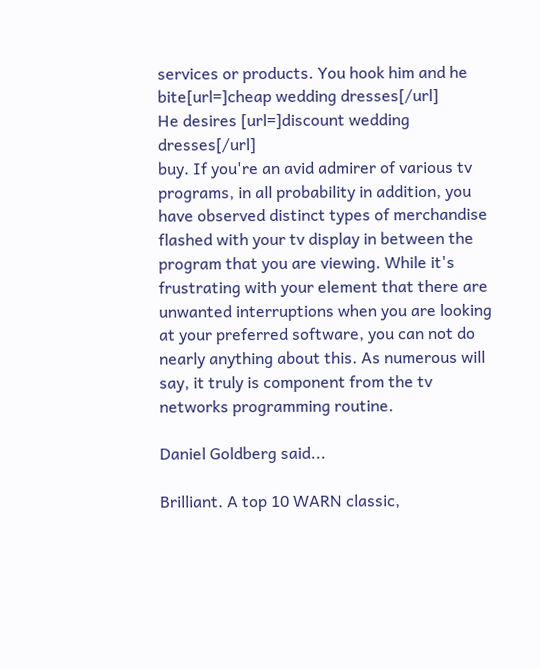services or products. You hook him and he bite[url=]cheap wedding dresses[/url]
He desires [url=]discount wedding dresses[/url]
buy. If you're an avid admirer of various tv programs, in all probability in addition, you have observed distinct types of merchandise flashed with your tv display in between the program that you are viewing. While it's frustrating with your element that there are unwanted interruptions when you are looking at your preferred software, you can not do nearly anything about this. As numerous will say, it truly is component from the tv networks programming routine.

Daniel Goldberg said...

Brilliant. A top 10 WARN classic,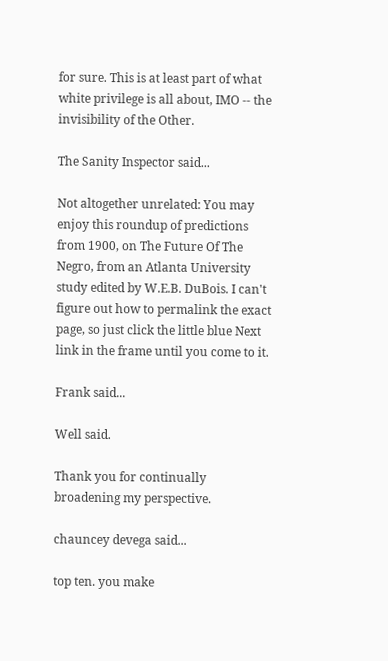for sure. This is at least part of what white privilege is all about, IMO -- the invisibility of the Other.

The Sanity Inspector said...

Not altogether unrelated: You may enjoy this roundup of predictions from 1900, on The Future Of The Negro, from an Atlanta University study edited by W.E.B. DuBois. I can't figure out how to permalink the exact page, so just click the little blue Next link in the frame until you come to it.

Frank said...

Well said.

Thank you for continually broadening my perspective.

chauncey devega said...

top ten. you make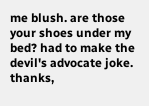me blush. are those your shoes under my bed? had to make the devil's advocate joke. thanks,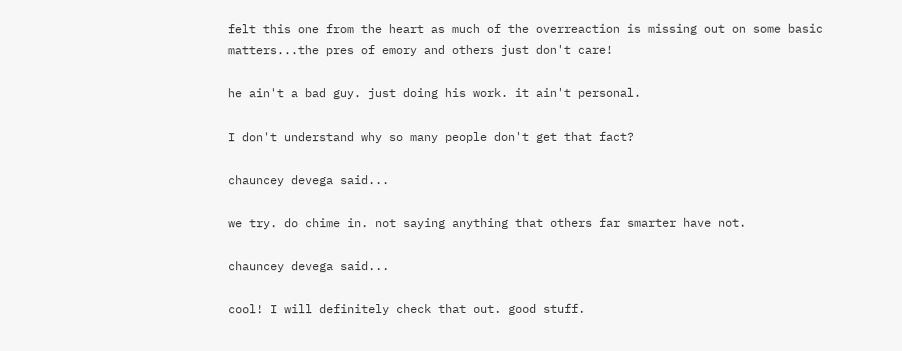felt this one from the heart as much of the overreaction is missing out on some basic matters...the pres of emory and others just don't care!

he ain't a bad guy. just doing his work. it ain't personal.

I don't understand why so many people don't get that fact?

chauncey devega said...

we try. do chime in. not saying anything that others far smarter have not.

chauncey devega said...

cool! I will definitely check that out. good stuff.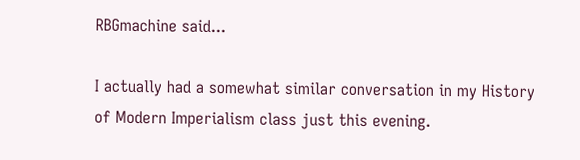RBGmachine said...

I actually had a somewhat similar conversation in my History of Modern Imperialism class just this evening.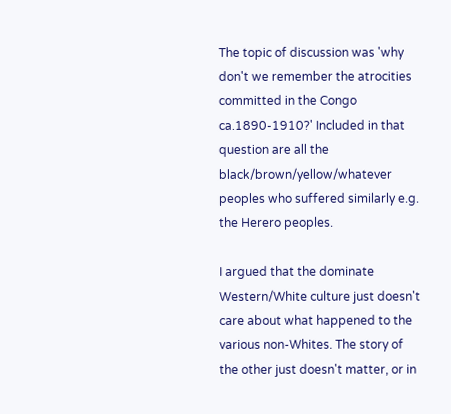The topic of discussion was 'why don't we remember the atrocities committed in the Congo ca.1890-1910?' Included in that question are all the black/brown/yellow/whatever peoples who suffered similarly e.g. the Herero peoples.

I argued that the dominate Western/White culture just doesn't care about what happened to the various non-Whites. The story of the other just doesn't matter, or in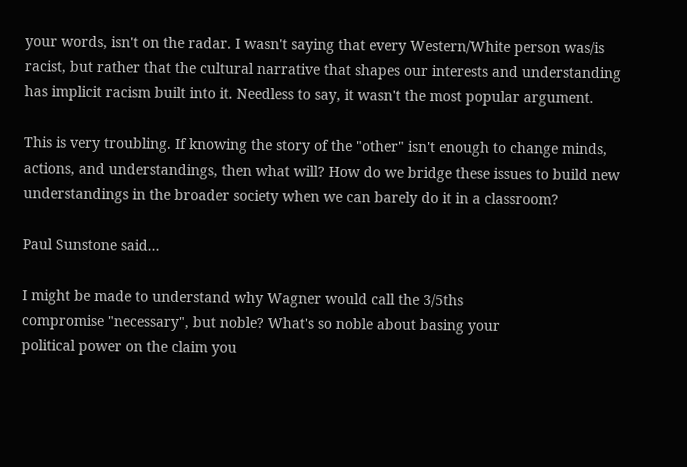your words, isn't on the radar. I wasn't saying that every Western/White person was/is racist, but rather that the cultural narrative that shapes our interests and understanding has implicit racism built into it. Needless to say, it wasn't the most popular argument.

This is very troubling. If knowing the story of the "other" isn't enough to change minds, actions, and understandings, then what will? How do we bridge these issues to build new understandings in the broader society when we can barely do it in a classroom?

Paul Sunstone said...

I might be made to understand why Wagner would call the 3/5ths
compromise "necessary", but noble? What's so noble about basing your
political power on the claim you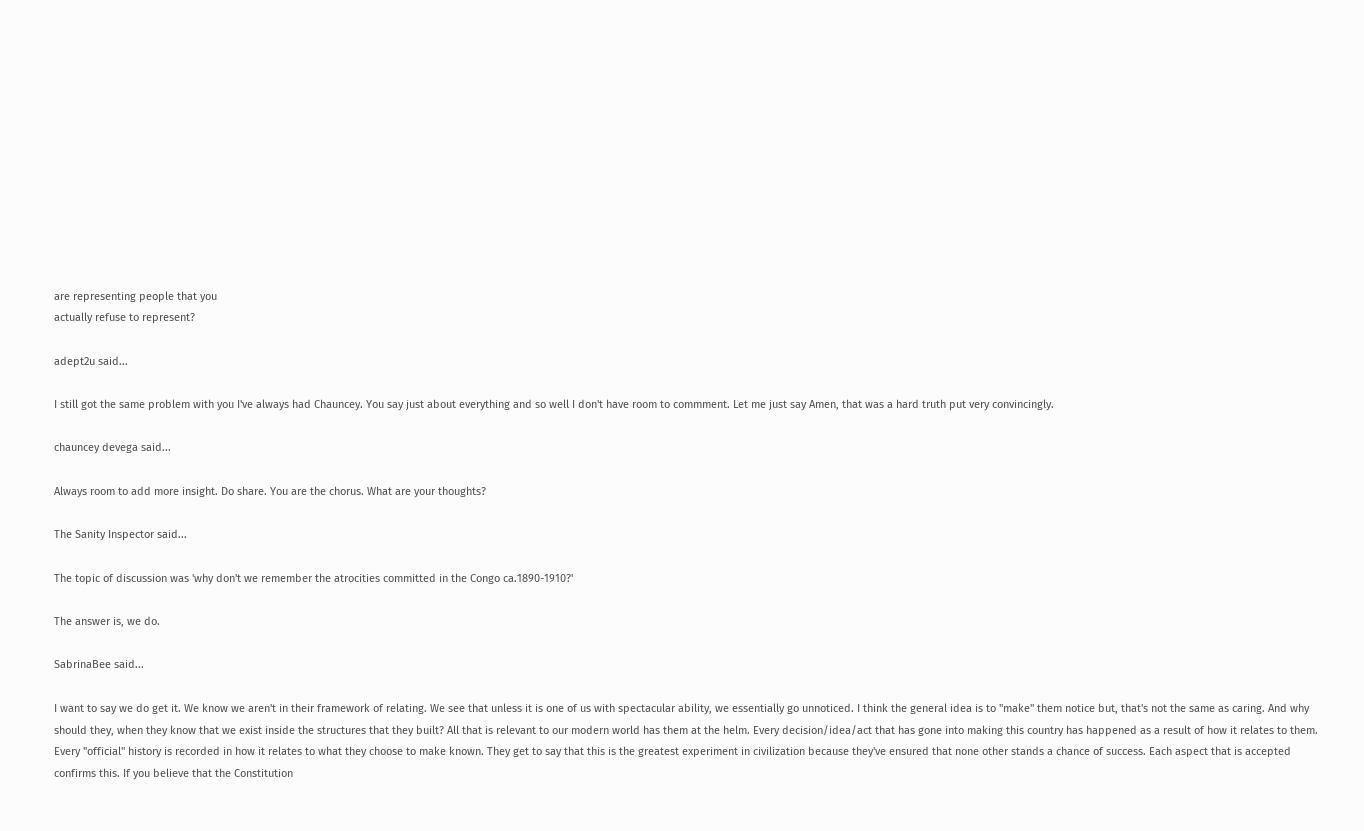are representing people that you
actually refuse to represent?

adept2u said...

I still got the same problem with you I've always had Chauncey. You say just about everything and so well I don't have room to commment. Let me just say Amen, that was a hard truth put very convincingly.

chauncey devega said...

Always room to add more insight. Do share. You are the chorus. What are your thoughts?

The Sanity Inspector said...

The topic of discussion was 'why don't we remember the atrocities committed in the Congo ca.1890-1910?'

The answer is, we do.

SabrinaBee said...

I want to say we do get it. We know we aren't in their framework of relating. We see that unless it is one of us with spectacular ability, we essentially go unnoticed. I think the general idea is to "make" them notice but, that's not the same as caring. And why should they, when they know that we exist inside the structures that they built? All that is relevant to our modern world has them at the helm. Every decision/idea/act that has gone into making this country has happened as a result of how it relates to them. Every "official" history is recorded in how it relates to what they choose to make known. They get to say that this is the greatest experiment in civilization because they've ensured that none other stands a chance of success. Each aspect that is accepted confirms this. If you believe that the Constitution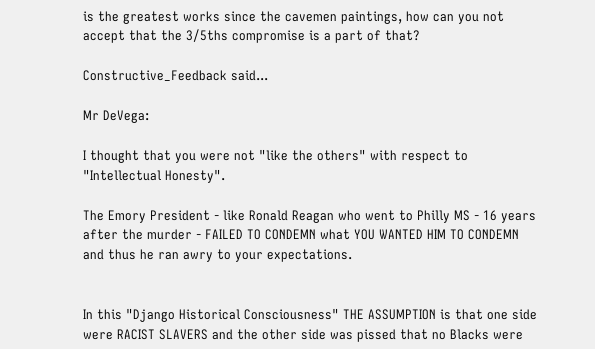is the greatest works since the cavemen paintings, how can you not accept that the 3/5ths compromise is a part of that?

Constructive_Feedback said...

Mr DeVega:

I thought that you were not "like the others" with respect to "Intellectual Honesty".

The Emory President - like Ronald Reagan who went to Philly MS - 16 years after the murder - FAILED TO CONDEMN what YOU WANTED HIM TO CONDEMN and thus he ran awry to your expectations.


In this "Django Historical Consciousness" THE ASSUMPTION is that one side were RACIST SLAVERS and the other side was pissed that no Blacks were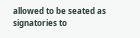allowed to be seated as signatories to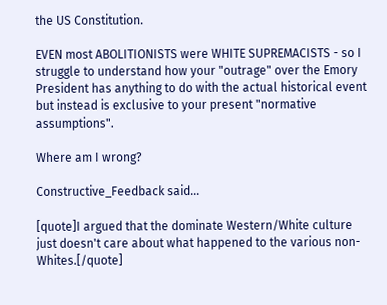the US Constitution.

EVEN most ABOLITIONISTS were WHITE SUPREMACISTS - so I struggle to understand how your "outrage" over the Emory President has anything to do with the actual historical event but instead is exclusive to your present "normative assumptions".

Where am I wrong?

Constructive_Feedback said...

[quote]I argued that the dominate Western/White culture just doesn't care about what happened to the various non-Whites.[/quote]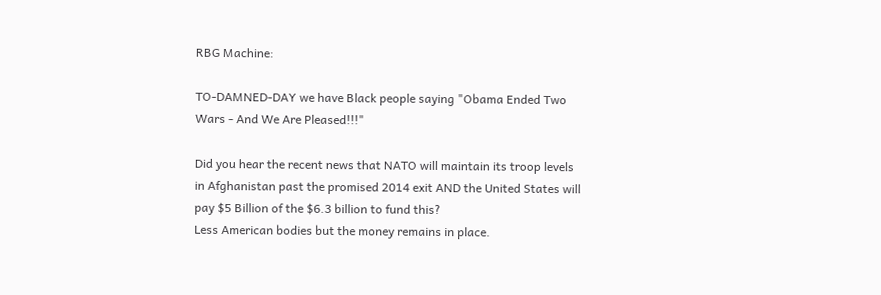RBG Machine:

TO-DAMNED-DAY we have Black people saying "Obama Ended Two Wars - And We Are Pleased!!!"

Did you hear the recent news that NATO will maintain its troop levels in Afghanistan past the promised 2014 exit AND the United States will pay $5 Billion of the $6.3 billion to fund this?
Less American bodies but the money remains in place.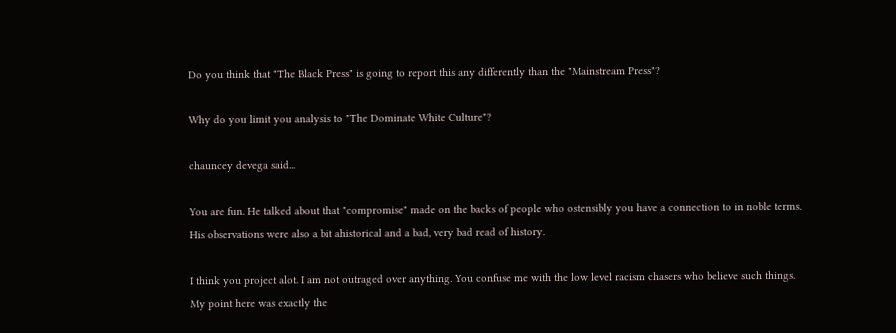Do you think that "The Black Press" is going to report this any differently than the "Mainstream Press"?

Why do you limit you analysis to "The Dominate White Culture"?

chauncey devega said...

You are fun. He talked about that "compromise" made on the backs of people who ostensibly you have a connection to in noble terms. His observations were also a bit ahistorical and a bad, very bad read of history.

I think you project alot. I am not outraged over anything. You confuse me with the low level racism chasers who believe such things. My point here was exactly the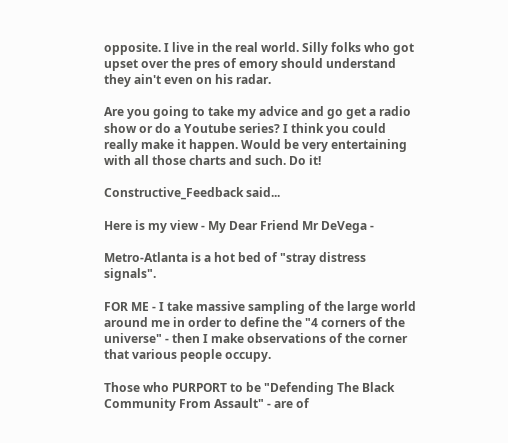opposite. I live in the real world. Silly folks who got upset over the pres of emory should understand they ain't even on his radar.

Are you going to take my advice and go get a radio show or do a Youtube series? I think you could really make it happen. Would be very entertaining with all those charts and such. Do it!

Constructive_Feedback said...

Here is my view - My Dear Friend Mr DeVega -

Metro-Atlanta is a hot bed of "stray distress signals".

FOR ME - I take massive sampling of the large world around me in order to define the "4 corners of the universe" - then I make observations of the corner that various people occupy.

Those who PURPORT to be "Defending The Black Community From Assault" - are of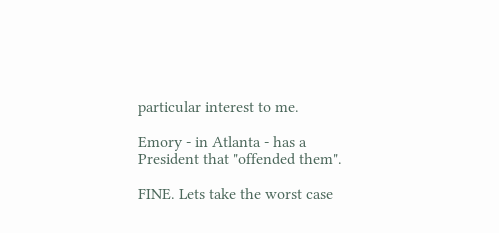particular interest to me.

Emory - in Atlanta - has a President that "offended them".

FINE. Lets take the worst case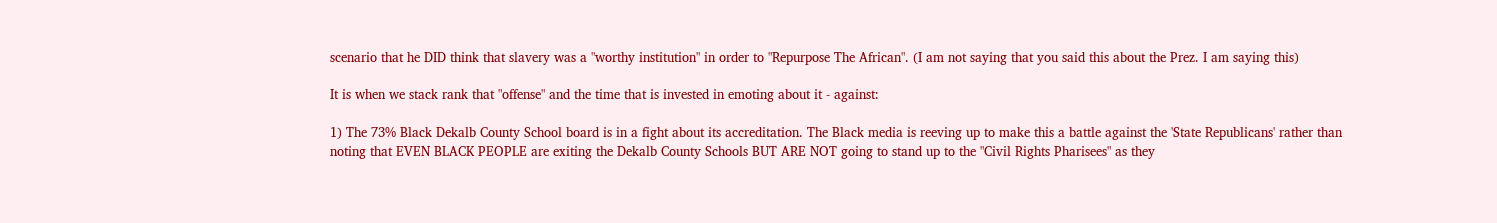scenario that he DID think that slavery was a "worthy institution" in order to "Repurpose The African". (I am not saying that you said this about the Prez. I am saying this)

It is when we stack rank that "offense" and the time that is invested in emoting about it - against:

1) The 73% Black Dekalb County School board is in a fight about its accreditation. The Black media is reeving up to make this a battle against the 'State Republicans' rather than noting that EVEN BLACK PEOPLE are exiting the Dekalb County Schools BUT ARE NOT going to stand up to the "Civil Rights Pharisees" as they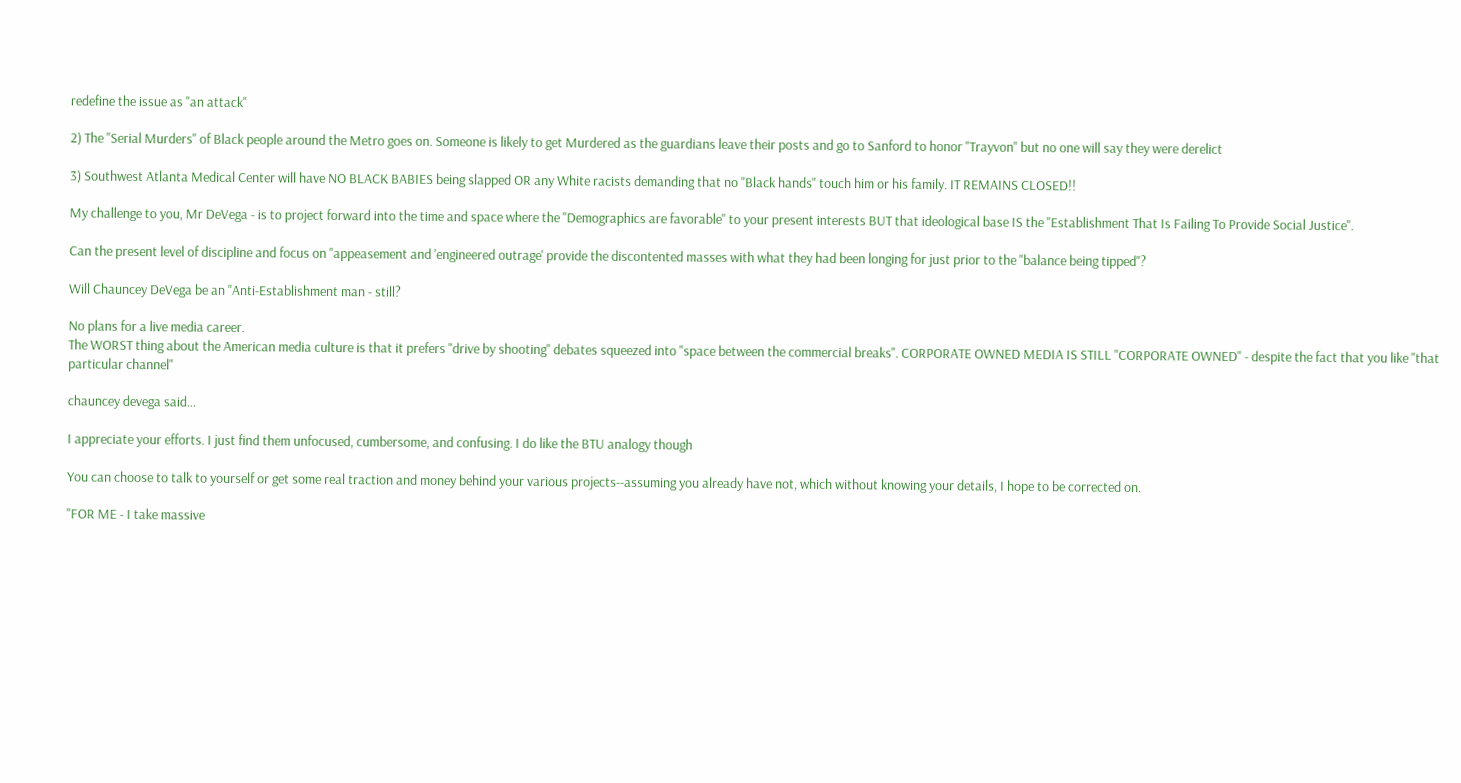redefine the issue as "an attack"

2) The "Serial Murders" of Black people around the Metro goes on. Someone is likely to get Murdered as the guardians leave their posts and go to Sanford to honor "Trayvon" but no one will say they were derelict

3) Southwest Atlanta Medical Center will have NO BLACK BABIES being slapped OR any White racists demanding that no "Black hands" touch him or his family. IT REMAINS CLOSED!!

My challenge to you, Mr DeVega - is to project forward into the time and space where the "Demographics are favorable" to your present interests BUT that ideological base IS the "Establishment That Is Failing To Provide Social Justice".

Can the present level of discipline and focus on "appeasement and 'engineered outrage' provide the discontented masses with what they had been longing for just prior to the "balance being tipped"?

Will Chauncey DeVega be an "Anti-Establishment man - still?

No plans for a live media career.
The WORST thing about the American media culture is that it prefers "drive by shooting" debates squeezed into "space between the commercial breaks". CORPORATE OWNED MEDIA IS STILL "CORPORATE OWNED" - despite the fact that you like "that particular channel"

chauncey devega said...

I appreciate your efforts. I just find them unfocused, cumbersome, and confusing. I do like the BTU analogy though

You can choose to talk to yourself or get some real traction and money behind your various projects--assuming you already have not, which without knowing your details, I hope to be corrected on.

"FOR ME - I take massive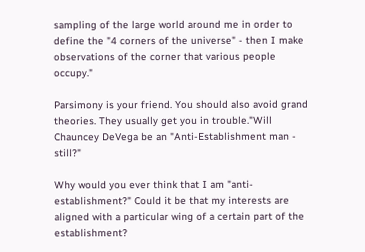sampling of the large world around me in order to define the "4 corners of the universe" - then I make observations of the corner that various people occupy."

Parsimony is your friend. You should also avoid grand theories. They usually get you in trouble."Will Chauncey DeVega be an "Anti-Establishment man - still?"

Why would you ever think that I am "anti-establishment?" Could it be that my interests are aligned with a particular wing of a certain part of the establishment?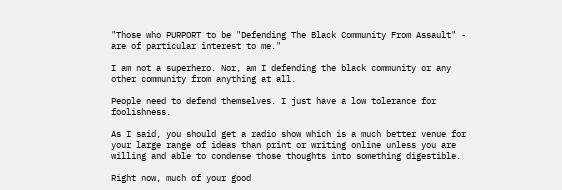"Those who PURPORT to be "Defending The Black Community From Assault" - are of particular interest to me."

I am not a superhero. Nor, am I defending the black community or any other community from anything at all.

People need to defend themselves. I just have a low tolerance for foolishness.

As I said, you should get a radio show which is a much better venue for your large range of ideas than print or writing online unless you are willing and able to condense those thoughts into something digestible.

Right now, much of your good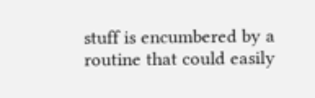stuff is encumbered by a routine that could easily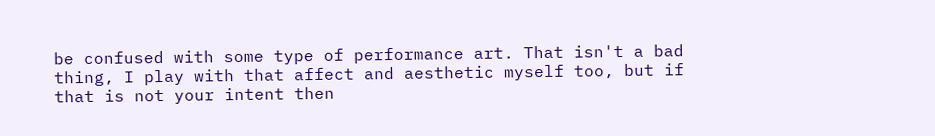be confused with some type of performance art. That isn't a bad thing, I play with that affect and aesthetic myself too, but if that is not your intent then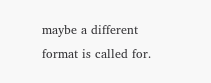maybe a different format is called for.